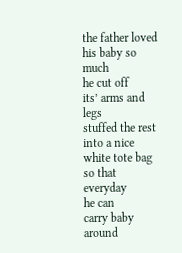the father loved his baby so much
he cut off
its’ arms and legs
stuffed the rest
into a nice white tote bag
so that everyday
he can
carry baby around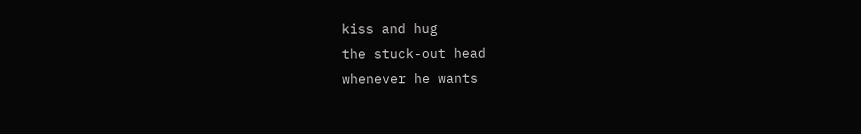kiss and hug
the stuck-out head
whenever he wants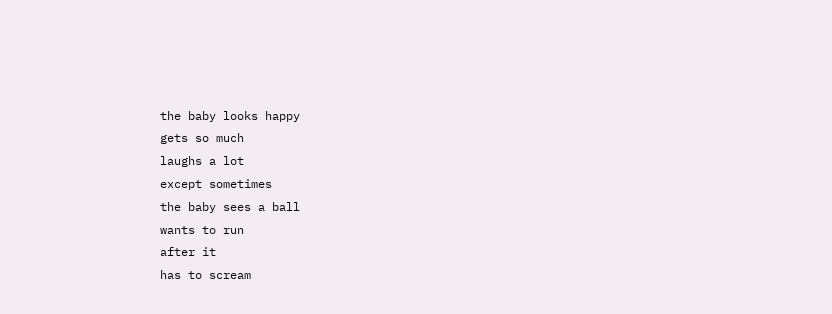the baby looks happy
gets so much
laughs a lot
except sometimes
the baby sees a ball
wants to run
after it
has to scream